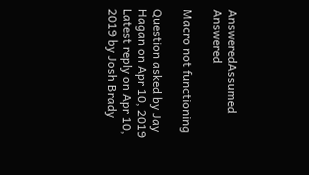AnsweredAssumed Answered

Macro not functioning

Question asked by Jay Hagan on Apr 10, 2019
Latest reply on Apr 10, 2019 by Josh Brady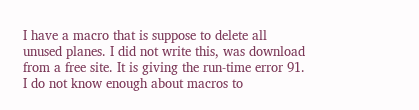I have a macro that is suppose to delete all unused planes. I did not write this, was download from a free site. It is giving the run-time error 91. I do not know enough about macros to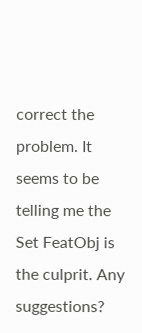correct the problem. It seems to be telling me the Set FeatObj is the culprit. Any suggestions?